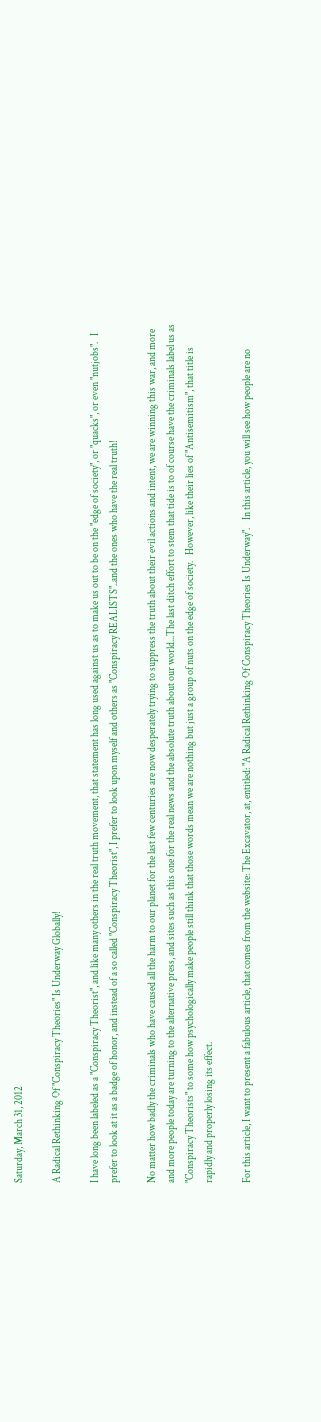Saturday, March 31, 2012

A Radical Rethinking Of "Conspiracy Theories" Is Underway Globally!

I have long been labeled as a "Conspiracy Theorist", and like many others in the real truth movement, that statement has long used against us as to make us out to be on the "edge of society", or "quacks", or even "nutjobs".   I prefer to look at it as a badge of honor, and instead of a so called "Conspiracy Theorist", I prefer to look upon myself and others as "Conspiracy REALISTS"..and the ones who have the real truth!

No matter how badly the criminals who have caused all the harm to our planet for the last few centuries are now desperately trying to suppress the truth about their evil actions and intent, we are winning this war, and more and more people today are turning to the alternative press, and sites such as this one for the real news and the absolute truth about our world...The last ditch effort to stem that tide is to of course have the criminals label us as "Conspiracy Theorists" to some how psychologically make people still think that those words mean we are nothing but just a group of nuts on the edge of society.   However, like their lies of "Antisemitism", that title is rapidly and properly losing its effect.

For this article, I want to present a fabulous article, that comes from the website: The Excavator, at, entitled: "A Radical Rethinking Of Conspiracy Theories Is Underway".    In this article, you will see how people are no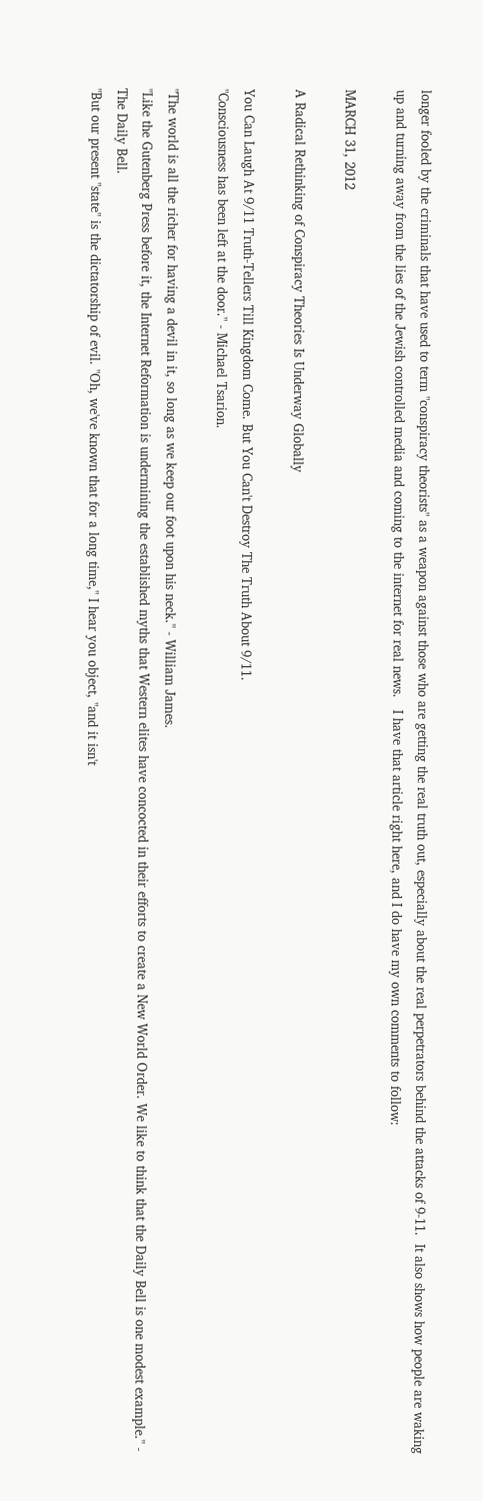longer fooled by the criminals that have used to term "conspiracy theorists" as a weapon against those who are getting the real truth out, especially about the real perpetrators behind the attacks of 9-11.  It also shows how people are waking up and turning away from the lies of the Jewish controlled media and coming to the internet for real news.   I have that article right here, and I do have my own comments to follow:

MARCH 31, 2012

A Radical Rethinking of Conspiracy Theories Is Underway Globally

You Can Laugh At 9/11 Truth-Tellers Till Kingdom Come. But You Can't Destroy The Truth About 9/11.
"Consciousness has been left at the door." - Michael Tsarion.

"The world is all the richer for having a devil in it, so long as we keep our foot upon his neck." - William James.
"Like the Gutenberg Press before it, the Internet Reformation is undermining the established myths that Western elites have concocted in their efforts to create a New World Order. We like to think that the Daily Bell is one modest example." - The Daily Bell.
"But our present "state" is the dictatorship of evil. "Oh, we've known that for a long time," I hear you object, "and it isn't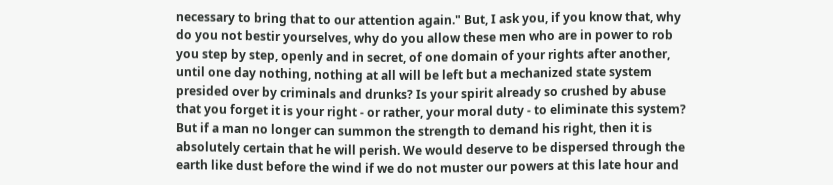necessary to bring that to our attention again." But, I ask you, if you know that, why do you not bestir yourselves, why do you allow these men who are in power to rob you step by step, openly and in secret, of one domain of your rights after another, until one day nothing, nothing at all will be left but a mechanized state system presided over by criminals and drunks? Is your spirit already so crushed by abuse that you forget it is your right - or rather, your moral duty - to eliminate this system? But if a man no longer can summon the strength to demand his right, then it is absolutely certain that he will perish. We would deserve to be dispersed through the earth like dust before the wind if we do not muster our powers at this late hour and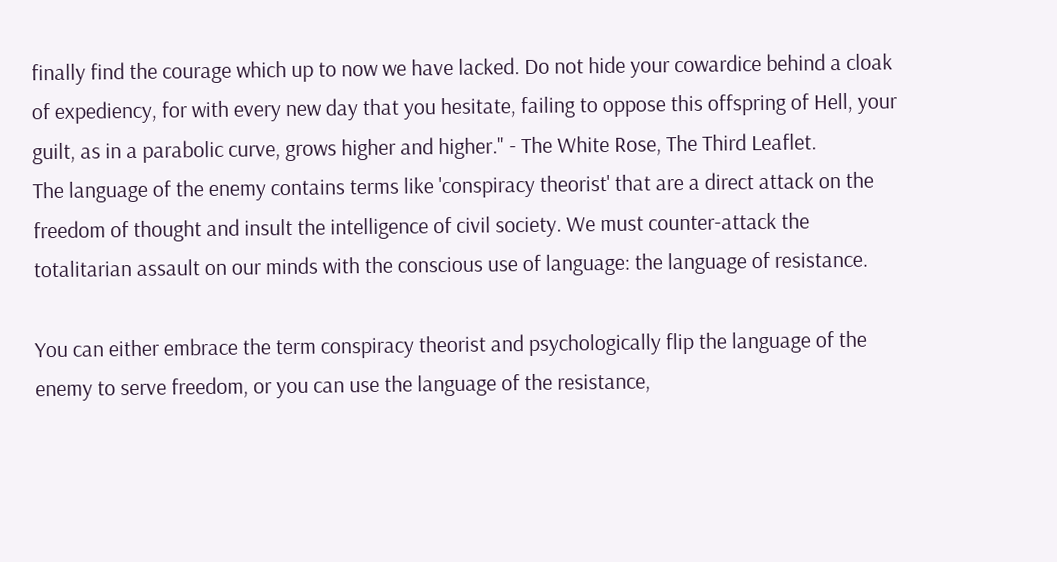finally find the courage which up to now we have lacked. Do not hide your cowardice behind a cloak of expediency, for with every new day that you hesitate, failing to oppose this offspring of Hell, your guilt, as in a parabolic curve, grows higher and higher." - The White Rose, The Third Leaflet.
The language of the enemy contains terms like 'conspiracy theorist' that are a direct attack on the freedom of thought and insult the intelligence of civil society. We must counter-attack the totalitarian assault on our minds with the conscious use of language: the language of resistance.

You can either embrace the term conspiracy theorist and psychologically flip the language of the enemy to serve freedom, or you can use the language of the resistance,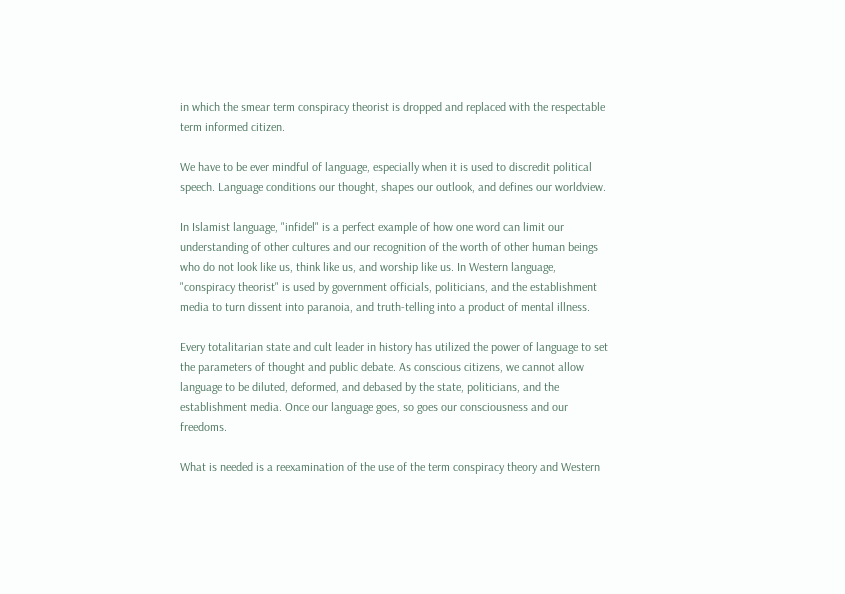in which the smear term conspiracy theorist is dropped and replaced with the respectable term informed citizen.

We have to be ever mindful of language, especially when it is used to discredit political speech. Language conditions our thought, shapes our outlook, and defines our worldview.

In Islamist language, "infidel" is a perfect example of how one word can limit our understanding of other cultures and our recognition of the worth of other human beings who do not look like us, think like us, and worship like us. In Western language, "conspiracy theorist" is used by government officials, politicians, and the establishment media to turn dissent into paranoia, and truth-telling into a product of mental illness.

Every totalitarian state and cult leader in history has utilized the power of language to set the parameters of thought and public debate. As conscious citizens, we cannot allow language to be diluted, deformed, and debased by the state, politicians, and the establishment media. Once our language goes, so goes our consciousness and our freedoms.

What is needed is a reexamination of the use of the term conspiracy theory and Western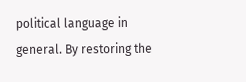political language in general. By restoring the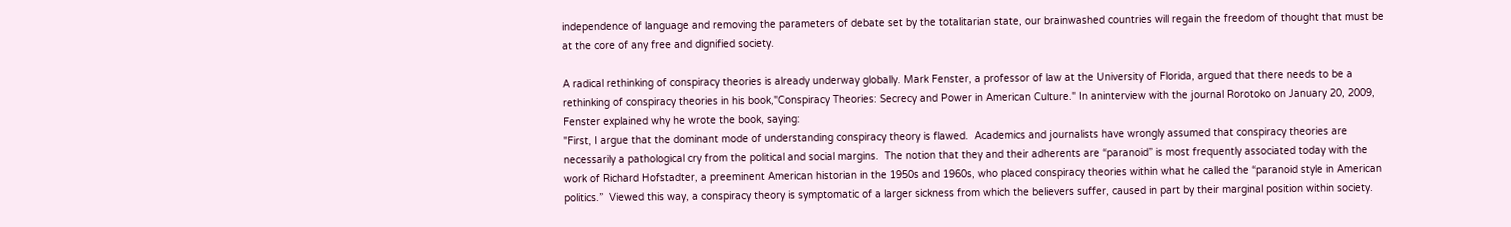independence of language and removing the parameters of debate set by the totalitarian state, our brainwashed countries will regain the freedom of thought that must be at the core of any free and dignified society.

A radical rethinking of conspiracy theories is already underway globally. Mark Fenster, a professor of law at the University of Florida, argued that there needs to be a rethinking of conspiracy theories in his book,"Conspiracy Theories: Secrecy and Power in American Culture." In aninterview with the journal Rorotoko on January 20, 2009, Fenster explained why he wrote the book, saying:
"First, I argue that the dominant mode of understanding conspiracy theory is flawed.  Academics and journalists have wrongly assumed that conspiracy theories are necessarily a pathological cry from the political and social margins.  The notion that they and their adherents are “paranoid” is most frequently associated today with the work of Richard Hofstadter, a preeminent American historian in the 1950s and 1960s, who placed conspiracy theories within what he called the “paranoid style in American politics.”  Viewed this way, a conspiracy theory is symptomatic of a larger sickness from which the believers suffer, caused in part by their marginal position within society.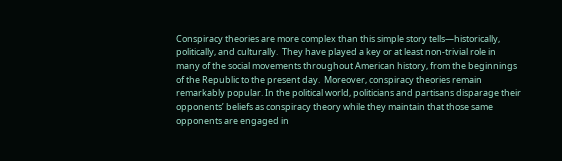Conspiracy theories are more complex than this simple story tells—historically, politically, and culturally.  They have played a key or at least non-trivial role in many of the social movements throughout American history, from the beginnings of the Republic to the present day.  Moreover, conspiracy theories remain remarkably popular. In the political world, politicians and partisans disparage their opponents’ beliefs as conspiracy theory while they maintain that those same opponents are engaged in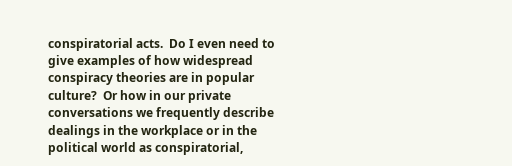conspiratorial acts.  Do I even need to give examples of how widespread conspiracy theories are in popular culture?  Or how in our private conversations we frequently describe dealings in the workplace or in the political world as conspiratorial,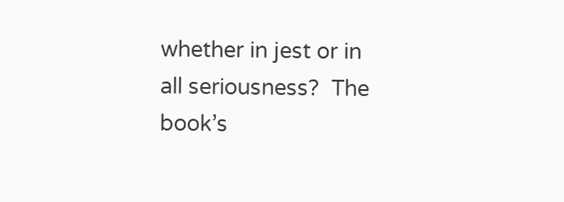whether in jest or in all seriousness?  The book’s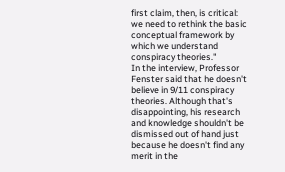first claim, then, is critical: we need to rethink the basic conceptual framework by which we understand conspiracy theories."
In the interview, Professor Fenster said that he doesn't believe in 9/11 conspiracy theories. Although that's disappointing, his research and knowledge shouldn't be dismissed out of hand just because he doesn't find any merit in the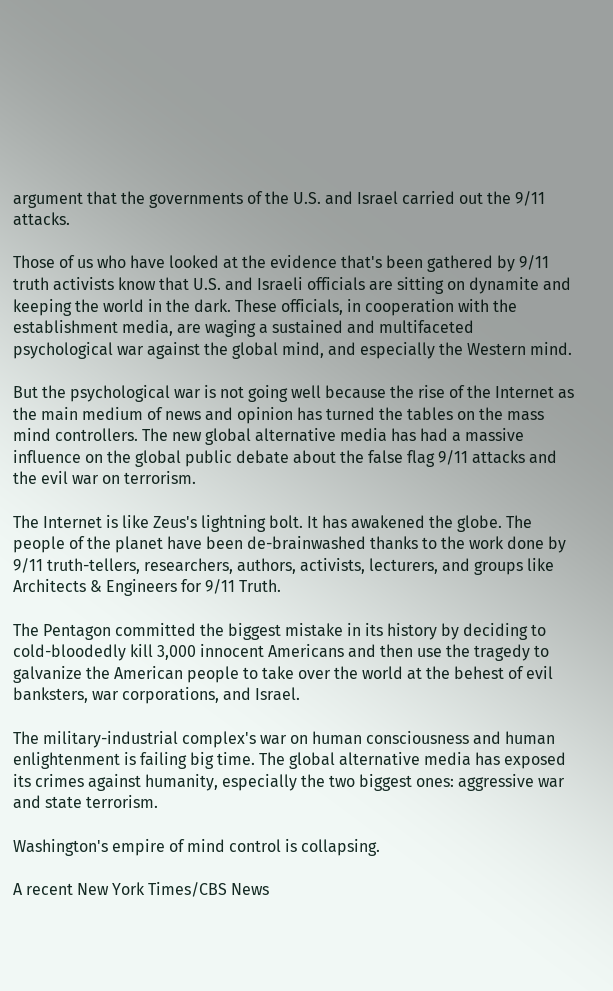argument that the governments of the U.S. and Israel carried out the 9/11 attacks.

Those of us who have looked at the evidence that's been gathered by 9/11 truth activists know that U.S. and Israeli officials are sitting on dynamite and keeping the world in the dark. These officials, in cooperation with the establishment media, are waging a sustained and multifaceted psychological war against the global mind, and especially the Western mind.

But the psychological war is not going well because the rise of the Internet as the main medium of news and opinion has turned the tables on the mass mind controllers. The new global alternative media has had a massive influence on the global public debate about the false flag 9/11 attacks and the evil war on terrorism.

The Internet is like Zeus's lightning bolt. It has awakened the globe. The people of the planet have been de-brainwashed thanks to the work done by 9/11 truth-tellers, researchers, authors, activists, lecturers, and groups like Architects & Engineers for 9/11 Truth.

The Pentagon committed the biggest mistake in its history by deciding to cold-bloodedly kill 3,000 innocent Americans and then use the tragedy to galvanize the American people to take over the world at the behest of evil banksters, war corporations, and Israel.

The military-industrial complex's war on human consciousness and human enlightenment is failing big time. The global alternative media has exposed its crimes against humanity, especially the two biggest ones: aggressive war and state terrorism.

Washington's empire of mind control is collapsing.

A recent New York Times/CBS News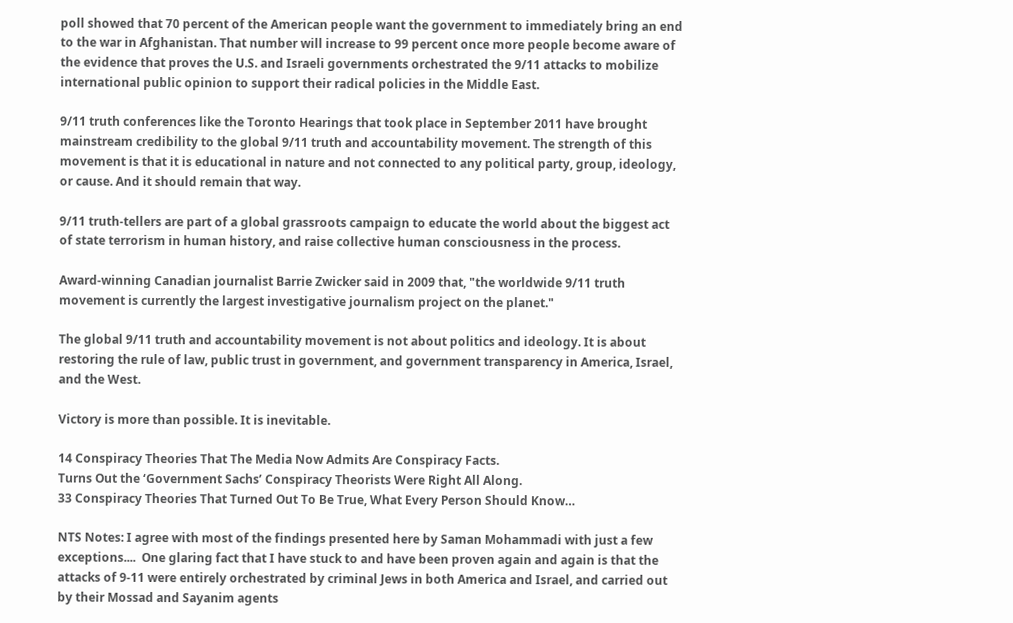poll showed that 70 percent of the American people want the government to immediately bring an end to the war in Afghanistan. That number will increase to 99 percent once more people become aware of the evidence that proves the U.S. and Israeli governments orchestrated the 9/11 attacks to mobilize international public opinion to support their radical policies in the Middle East.

9/11 truth conferences like the Toronto Hearings that took place in September 2011 have brought mainstream credibility to the global 9/11 truth and accountability movement. The strength of this movement is that it is educational in nature and not connected to any political party, group, ideology, or cause. And it should remain that way.

9/11 truth-tellers are part of a global grassroots campaign to educate the world about the biggest act of state terrorism in human history, and raise collective human consciousness in the process.

Award-winning Canadian journalist Barrie Zwicker said in 2009 that, "the worldwide 9/11 truth movement is currently the largest investigative journalism project on the planet."

The global 9/11 truth and accountability movement is not about politics and ideology. It is about restoring the rule of law, public trust in government, and government transparency in America, Israel, and the West.

Victory is more than possible. It is inevitable.

14 Conspiracy Theories That The Media Now Admits Are Conspiracy Facts.
Turns Out the ‘Government Sachs’ Conspiracy Theorists Were Right All Along.
33 Conspiracy Theories That Turned Out To Be True, What Every Person Should Know…

NTS Notes: I agree with most of the findings presented here by Saman Mohammadi with just a few exceptions....  One glaring fact that I have stuck to and have been proven again and again is that the attacks of 9-11 were entirely orchestrated by criminal Jews in both America and Israel, and carried out by their Mossad and Sayanim agents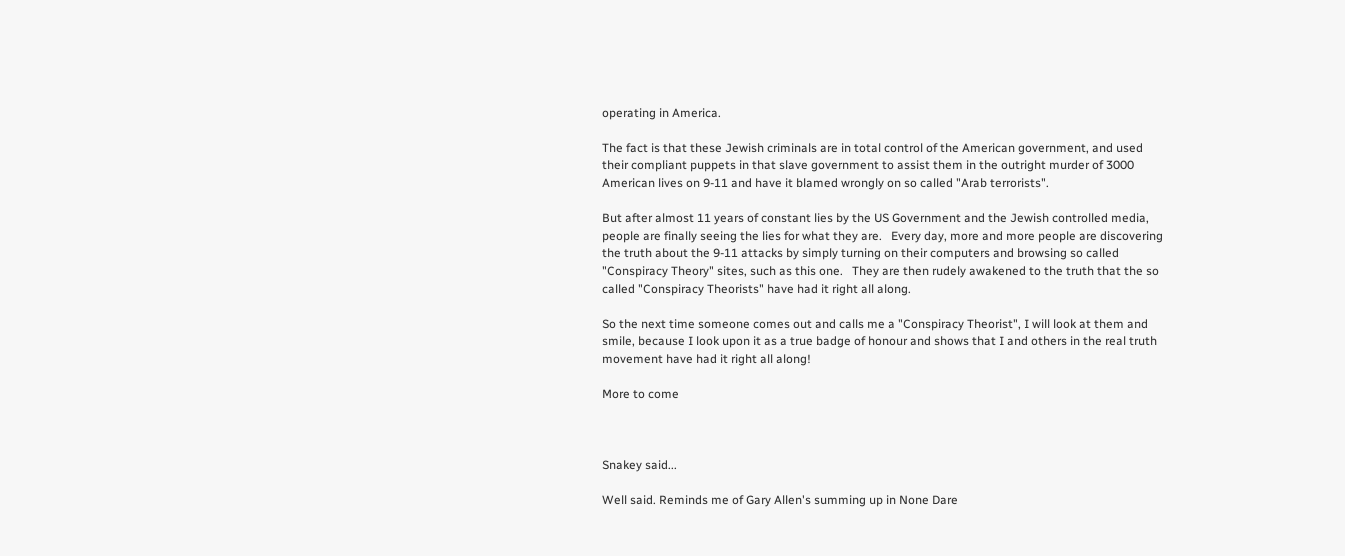operating in America.

The fact is that these Jewish criminals are in total control of the American government, and used their compliant puppets in that slave government to assist them in the outright murder of 3000 American lives on 9-11 and have it blamed wrongly on so called "Arab terrorists".

But after almost 11 years of constant lies by the US Government and the Jewish controlled media, people are finally seeing the lies for what they are.   Every day, more and more people are discovering the truth about the 9-11 attacks by simply turning on their computers and browsing so called "Conspiracy Theory" sites, such as this one.   They are then rudely awakened to the truth that the so called "Conspiracy Theorists" have had it right all along.

So the next time someone comes out and calls me a "Conspiracy Theorist", I will look at them and smile, because I look upon it as a true badge of honour and shows that I and others in the real truth movement have had it right all along!

More to come



Snakey said...

Well said. Reminds me of Gary Allen's summing up in None Dare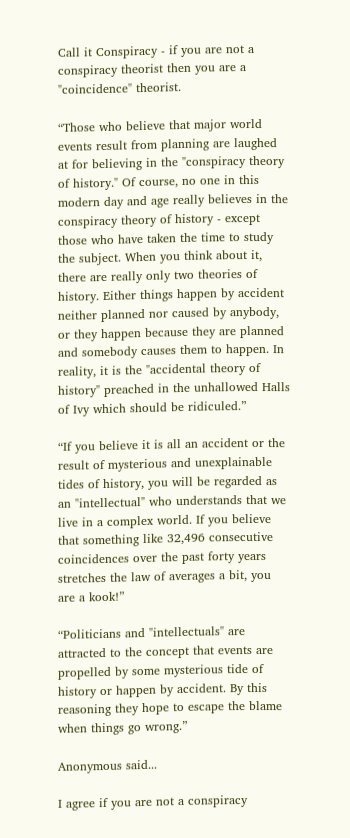Call it Conspiracy - if you are not a conspiracy theorist then you are a "coincidence" theorist.

“Those who believe that major world events result from planning are laughed at for believing in the "conspiracy theory of history." Of course, no one in this modern day and age really believes in the conspiracy theory of history - except those who have taken the time to study the subject. When you think about it, there are really only two theories of history. Either things happen by accident neither planned nor caused by anybody, or they happen because they are planned and somebody causes them to happen. In reality, it is the "accidental theory of history" preached in the unhallowed Halls of Ivy which should be ridiculed.”

“If you believe it is all an accident or the result of mysterious and unexplainable tides of history, you will be regarded as an "intellectual" who understands that we live in a complex world. If you believe that something like 32,496 consecutive coincidences over the past forty years stretches the law of averages a bit, you are a kook!”

“Politicians and "intellectuals" are attracted to the concept that events are propelled by some mysterious tide of history or happen by accident. By this reasoning they hope to escape the blame when things go wrong.”

Anonymous said...

I agree if you are not a conspiracy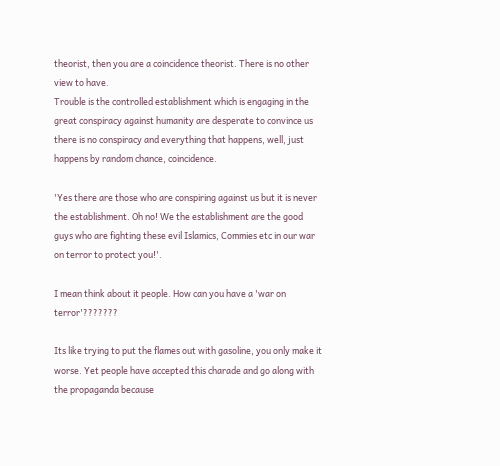theorist, then you are a coincidence theorist. There is no other view to have.
Trouble is the controlled establishment which is engaging in the great conspiracy against humanity are desperate to convince us there is no conspiracy and everything that happens, well, just happens by random chance, coincidence.

'Yes there are those who are conspiring against us but it is never the establishment. Oh no! We the establishment are the good guys who are fighting these evil Islamics, Commies etc in our war on terror to protect you!'.

I mean think about it people. How can you have a 'war on terror'???????

Its like trying to put the flames out with gasoline, you only make it worse. Yet people have accepted this charade and go along with the propaganda because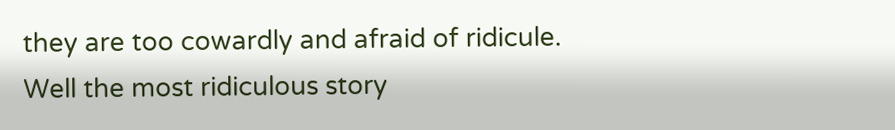they are too cowardly and afraid of ridicule.
Well the most ridiculous story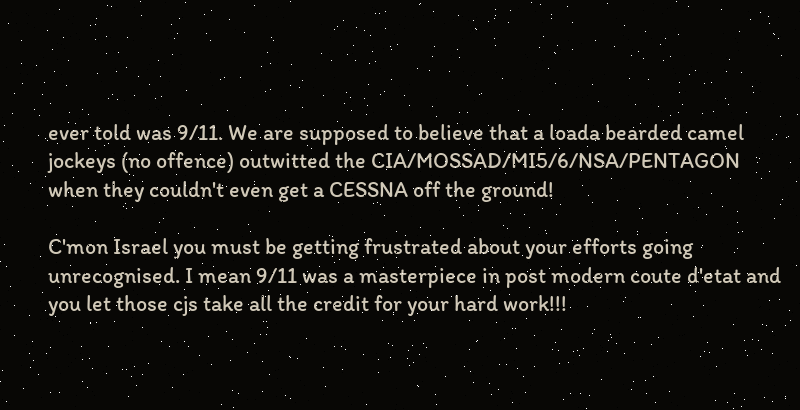ever told was 9/11. We are supposed to believe that a loada bearded camel jockeys (no offence) outwitted the CIA/MOSSAD/MI5/6/NSA/PENTAGON when they couldn't even get a CESSNA off the ground!

C'mon Israel you must be getting frustrated about your efforts going unrecognised. I mean 9/11 was a masterpiece in post modern coute d'etat and you let those cjs take all the credit for your hard work!!!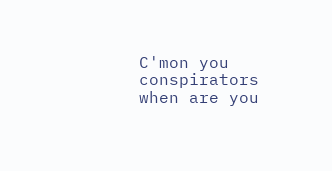C'mon you conspirators when are you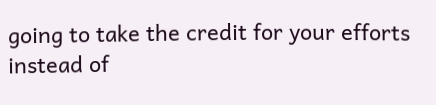going to take the credit for your efforts instead of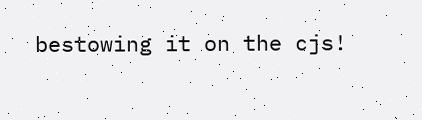bestowing it on the cjs!